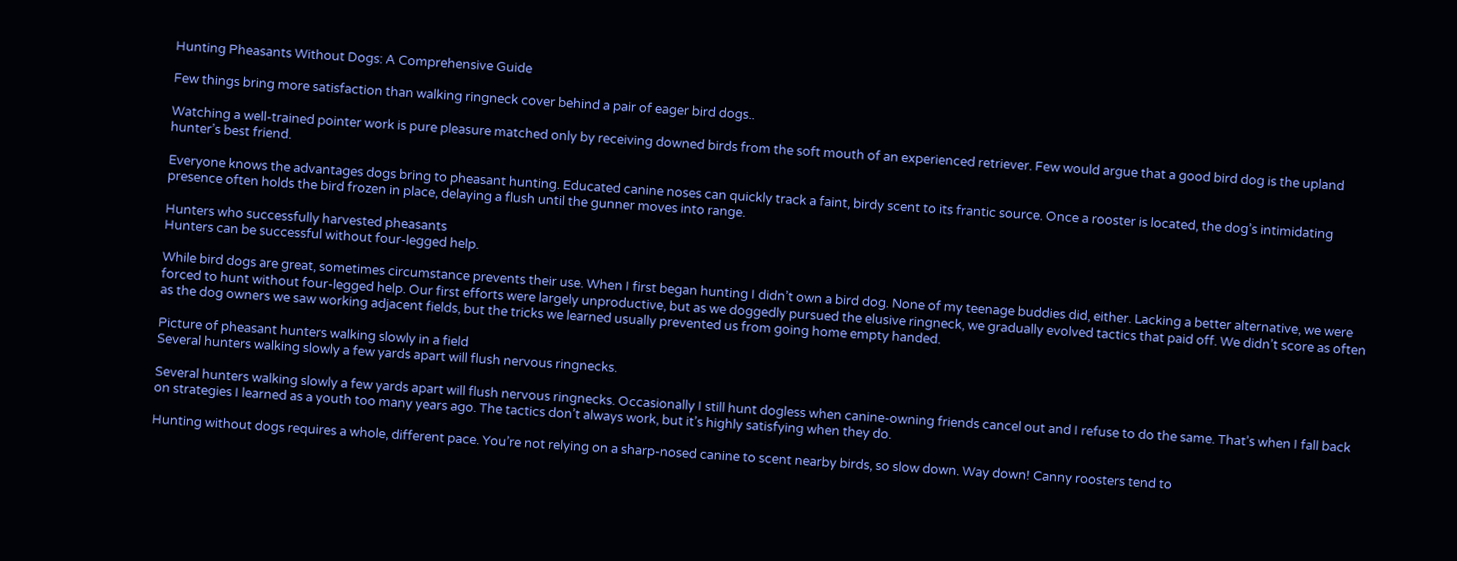Hunting Pheasants Without Dogs: A Comprehensive Guide

Few things bring more satisfaction than walking ringneck cover behind a pair of eager bird dogs..

Watching a well-trained pointer work is pure pleasure matched only by receiving downed birds from the soft mouth of an experienced retriever. Few would argue that a good bird dog is the upland hunter’s best friend.

Everyone knows the advantages dogs bring to pheasant hunting. Educated canine noses can quickly track a faint, birdy scent to its frantic source. Once a rooster is located, the dog’s intimidating presence often holds the bird frozen in place, delaying a flush until the gunner moves into range.

Hunters who successfully harvested pheasants
Hunters can be successful without four-legged help.

While bird dogs are great, sometimes circumstance prevents their use. When I first began hunting I didn’t own a bird dog. None of my teenage buddies did, either. Lacking a better alternative, we were forced to hunt without four-legged help. Our first efforts were largely unproductive, but as we doggedly pursued the elusive ringneck, we gradually evolved tactics that paid off. We didn’t score as often as the dog owners we saw working adjacent fields, but the tricks we learned usually prevented us from going home empty handed.

Picture of pheasant hunters walking slowly in a field
Several hunters walking slowly a few yards apart will flush nervous ringnecks.

Several hunters walking slowly a few yards apart will flush nervous ringnecks. Occasionally I still hunt dogless when canine-owning friends cancel out and I refuse to do the same. That’s when I fall back on strategies I learned as a youth too many years ago. The tactics don’t always work, but it’s highly satisfying when they do.

Hunting without dogs requires a whole, different pace. You’re not relying on a sharp-nosed canine to scent nearby birds, so slow down. Way down! Canny roosters tend to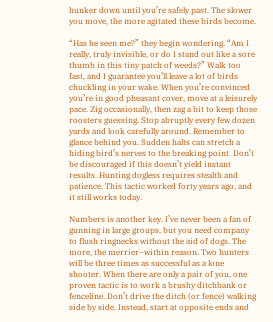hunker down until you’re safely past. The slower you move, the more agitated these birds become.

“Has he seen me?” they begin wondering. “Am I really, truly invisible, or do I stand out like a sore thumb in this tiny patch of weeds?” Walk too fast, and I guarantee you’ll leave a lot of birds chuckling in your wake. When you’re convinced you’re in good pheasant cover, move at a leisurely pace. Zig occasionally, then zag a bit to keep those roosters guessing. Stop abruptly every few dozen yards and look carefully around. Remember to glance behind you. Sudden halts can stretch a hiding bird’s nerves to the breaking point. Don’t be discouraged if this doesn’t yield instant results. Hunting dogless requires stealth and patience. This tactic worked forty years ago, and it still works today.

Numbers is another key. I’ve never been a fan of gunning in large groups, but you need company to flush ringnecks without the aid of dogs. The more, the merrier–within reason. Two hunters will be three times as successful as a lone shooter. When there are only a pair of you, one proven tactic is to work a brushy ditchbank or fenceline. Don’t drive the ditch (or fence) walking side by side. Instead, start at opposite ends and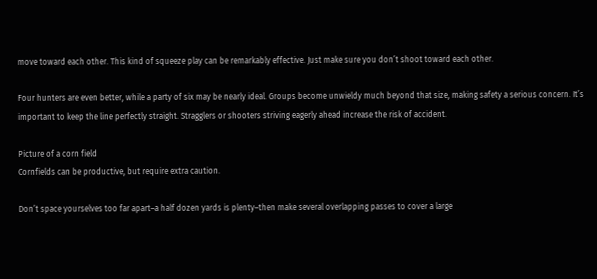move toward each other. This kind of squeeze play can be remarkably effective. Just make sure you don’t shoot toward each other.

Four hunters are even better, while a party of six may be nearly ideal. Groups become unwieldy much beyond that size, making safety a serious concern. It’s important to keep the line perfectly straight. Stragglers or shooters striving eagerly ahead increase the risk of accident.

Picture of a corn field
Cornfields can be productive, but require extra caution.

Don’t space yourselves too far apart–a half dozen yards is plenty–then make several overlapping passes to cover a large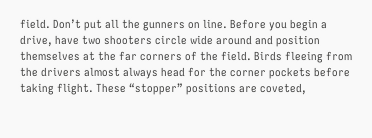field. Don’t put all the gunners on line. Before you begin a drive, have two shooters circle wide around and position themselves at the far corners of the field. Birds fleeing from the drivers almost always head for the corner pockets before taking flight. These “stopper” positions are coveted,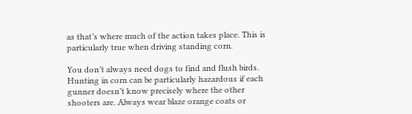as that’s where much of the action takes place. This is particularly true when driving standing corn.

You don’t always need dogs to find and flush birds. Hunting in corn can be particularly hazardous if each gunner doesn’t know precisely where the other shooters are. Always wear blaze orange coats or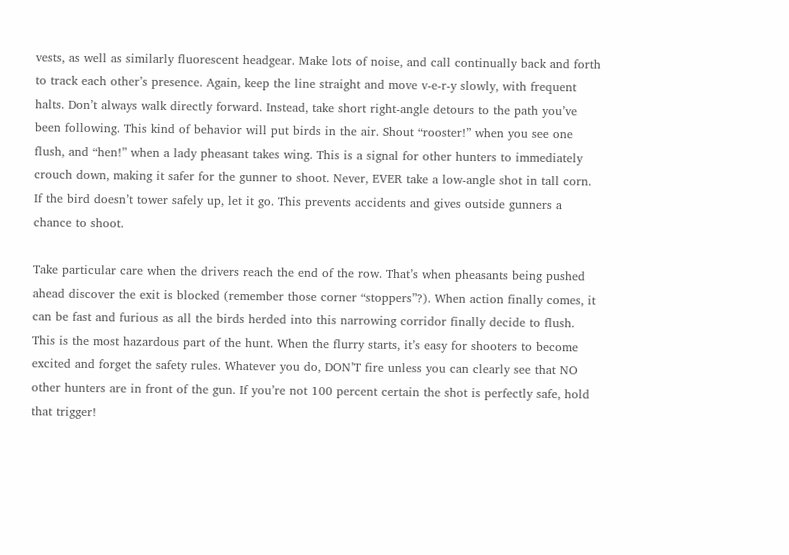vests, as well as similarly fluorescent headgear. Make lots of noise, and call continually back and forth to track each other’s presence. Again, keep the line straight and move v-e-r-y slowly, with frequent halts. Don’t always walk directly forward. Instead, take short right-angle detours to the path you’ve been following. This kind of behavior will put birds in the air. Shout “rooster!” when you see one flush, and “hen!” when a lady pheasant takes wing. This is a signal for other hunters to immediately crouch down, making it safer for the gunner to shoot. Never, EVER take a low-angle shot in tall corn. If the bird doesn’t tower safely up, let it go. This prevents accidents and gives outside gunners a chance to shoot.

Take particular care when the drivers reach the end of the row. That’s when pheasants being pushed ahead discover the exit is blocked (remember those corner “stoppers”?). When action finally comes, it can be fast and furious as all the birds herded into this narrowing corridor finally decide to flush. This is the most hazardous part of the hunt. When the flurry starts, it’s easy for shooters to become excited and forget the safety rules. Whatever you do, DON’T fire unless you can clearly see that NO other hunters are in front of the gun. If you’re not 100 percent certain the shot is perfectly safe, hold that trigger!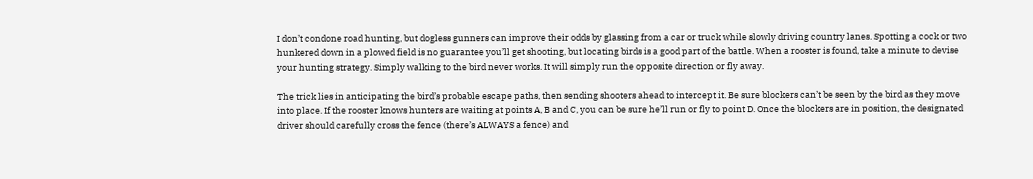I don’t condone road hunting, but dogless gunners can improve their odds by glassing from a car or truck while slowly driving country lanes. Spotting a cock or two hunkered down in a plowed field is no guarantee you’ll get shooting, but locating birds is a good part of the battle. When a rooster is found, take a minute to devise your hunting strategy. Simply walking to the bird never works. It will simply run the opposite direction or fly away.

The trick lies in anticipating the bird’s probable escape paths, then sending shooters ahead to intercept it. Be sure blockers can’t be seen by the bird as they move into place. If the rooster knows hunters are waiting at points A, B and C, you can be sure he’ll run or fly to point D. Once the blockers are in position, the designated driver should carefully cross the fence (there’s ALWAYS a fence) and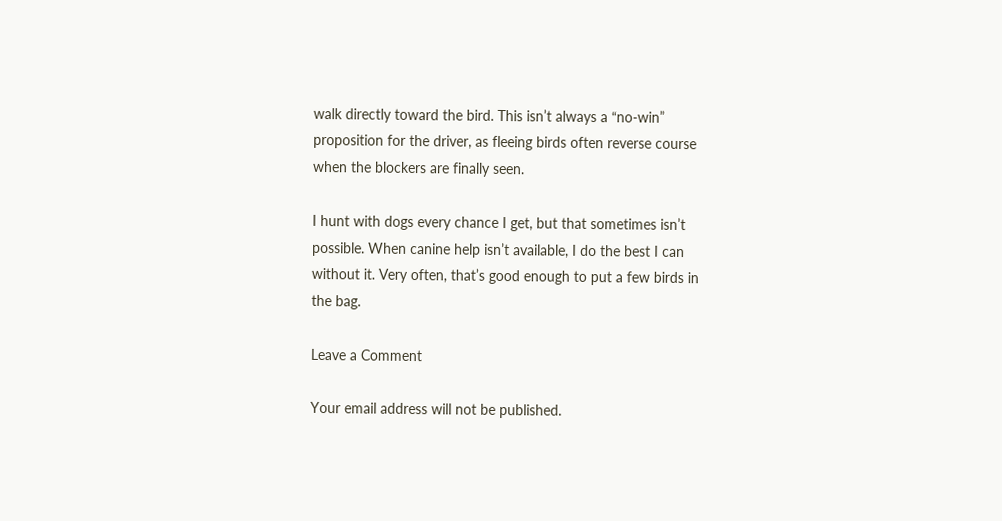walk directly toward the bird. This isn’t always a “no-win” proposition for the driver, as fleeing birds often reverse course when the blockers are finally seen.

I hunt with dogs every chance I get, but that sometimes isn’t possible. When canine help isn’t available, I do the best I can without it. Very often, that’s good enough to put a few birds in the bag.

Leave a Comment

Your email address will not be published.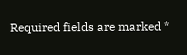Required fields are marked *